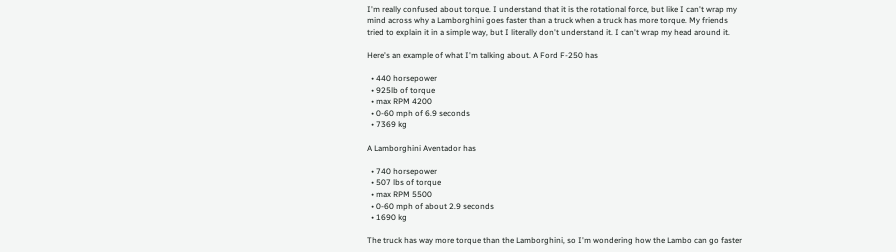I'm really confused about torque. I understand that it is the rotational force, but like I can't wrap my mind across why a Lamborghini goes faster than a truck when a truck has more torque. My friends tried to explain it in a simple way, but I literally don't understand it. I can't wrap my head around it.

Here's an example of what I'm talking about. A Ford F-250 has

  • 440 horsepower
  • 925lb of torque
  • max RPM 4200
  • 0-60 mph of 6.9 seconds
  • 7369 kg

A Lamborghini Aventador has

  • 740 horsepower
  • 507 lbs of torque
  • max RPM 5500
  • 0-60 mph of about 2.9 seconds
  • 1690 kg

The truck has way more torque than the Lamborghini, so I'm wondering how the Lambo can go faster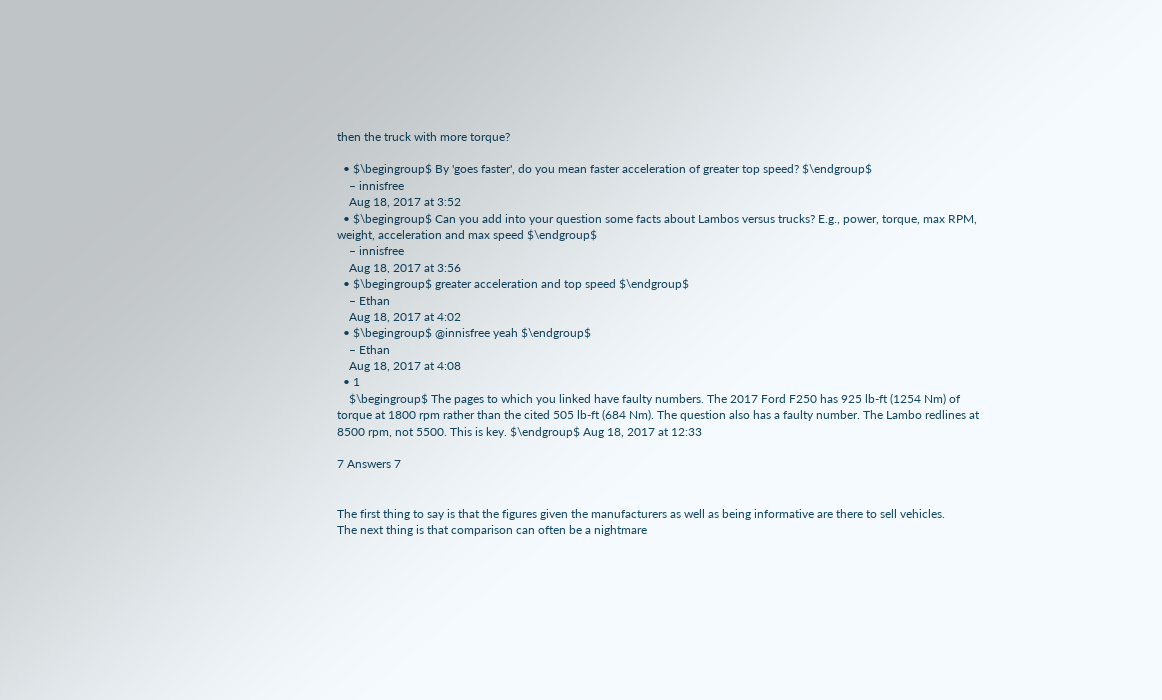then the truck with more torque?

  • $\begingroup$ By 'goes faster', do you mean faster acceleration of greater top speed? $\endgroup$
    – innisfree
    Aug 18, 2017 at 3:52
  • $\begingroup$ Can you add into your question some facts about Lambos versus trucks? E.g., power, torque, max RPM, weight, acceleration and max speed $\endgroup$
    – innisfree
    Aug 18, 2017 at 3:56
  • $\begingroup$ greater acceleration and top speed $\endgroup$
    – Ethan
    Aug 18, 2017 at 4:02
  • $\begingroup$ @innisfree yeah $\endgroup$
    – Ethan
    Aug 18, 2017 at 4:08
  • 1
    $\begingroup$ The pages to which you linked have faulty numbers. The 2017 Ford F250 has 925 lb-ft (1254 Nm) of torque at 1800 rpm rather than the cited 505 lb-ft (684 Nm). The question also has a faulty number. The Lambo redlines at 8500 rpm, not 5500. This is key. $\endgroup$ Aug 18, 2017 at 12:33

7 Answers 7


The first thing to say is that the figures given the manufacturers as well as being informative are there to sell vehicles.
The next thing is that comparison can often be a nightmare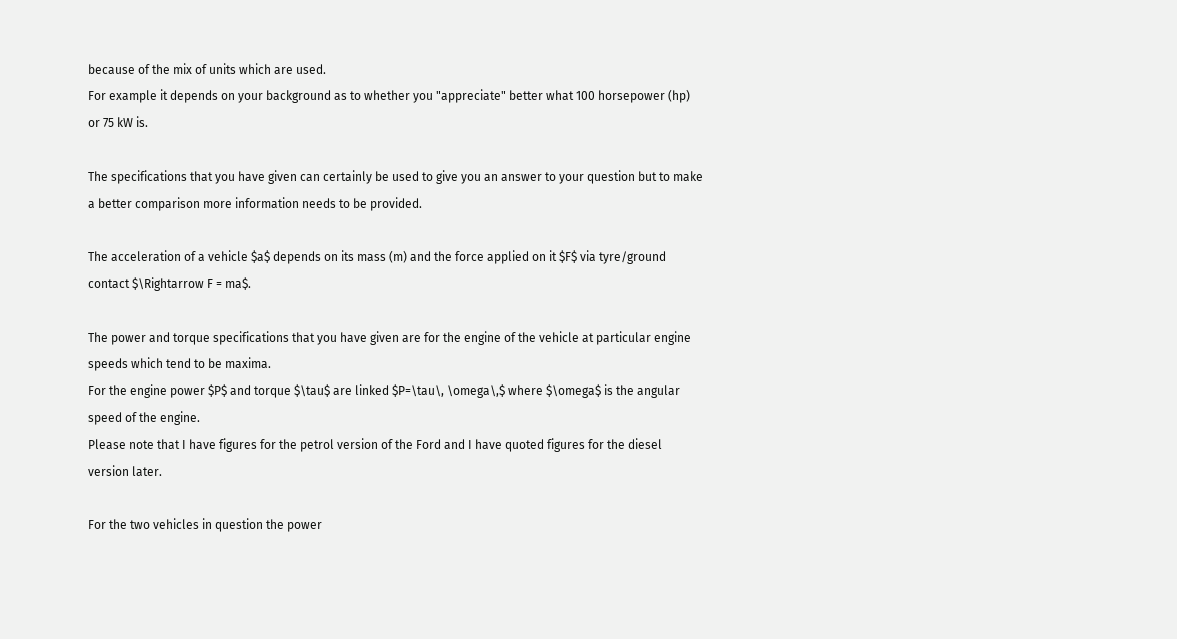because of the mix of units which are used.
For example it depends on your background as to whether you "appreciate" better what 100 horsepower (hp) or 75 kW is.

The specifications that you have given can certainly be used to give you an answer to your question but to make a better comparison more information needs to be provided.

The acceleration of a vehicle $a$ depends on its mass (m) and the force applied on it $F$ via tyre/ground contact $\Rightarrow F = ma$.

The power and torque specifications that you have given are for the engine of the vehicle at particular engine speeds which tend to be maxima.
For the engine power $P$ and torque $\tau$ are linked $P=\tau\, \omega\,$ where $\omega$ is the angular speed of the engine.
Please note that I have figures for the petrol version of the Ford and I have quoted figures for the diesel version later.

For the two vehicles in question the power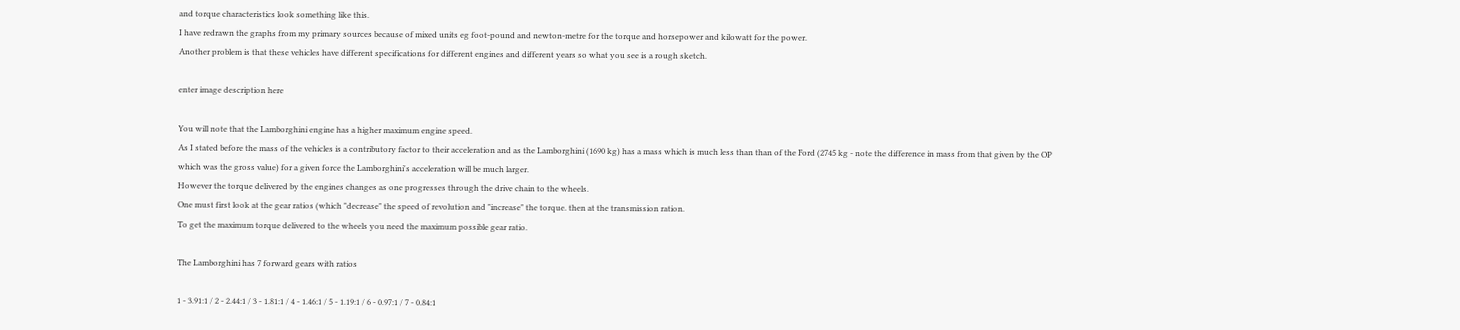and torque characteristics look something like this.
I have redrawn the graphs from my primary sources because of mixed units eg foot-pound and newton-metre for the torque and horsepower and kilowatt for the power.
Another problem is that these vehicles have different specifications for different engines and different years so what you see is a rough sketch.

enter image description here

You will note that the Lamborghini engine has a higher maximum engine speed.
As I stated before the mass of the vehicles is a contributory factor to their acceleration and as the Lamborghini (1690 kg) has a mass which is much less than than of the Ford (2745 kg - note the difference in mass from that given by the OP which was the gross value) for a given force the Lamborghini's acceleration will be much larger.
However the torque delivered by the engines changes as one progresses through the drive chain to the wheels.
One must first look at the gear ratios (which "decrease" the speed of revolution and "increase" the torque. then at the transmission ration.
To get the maximum torque delivered to the wheels you need the maximum possible gear ratio.

The Lamborghini has 7 forward gears with ratios

1 - 3.91:1 / 2 - 2.44:1 / 3 - 1.81:1 / 4 - 1.46:1 / 5 - 1.19:1 / 6 - 0.97:1 / 7 - 0.84:1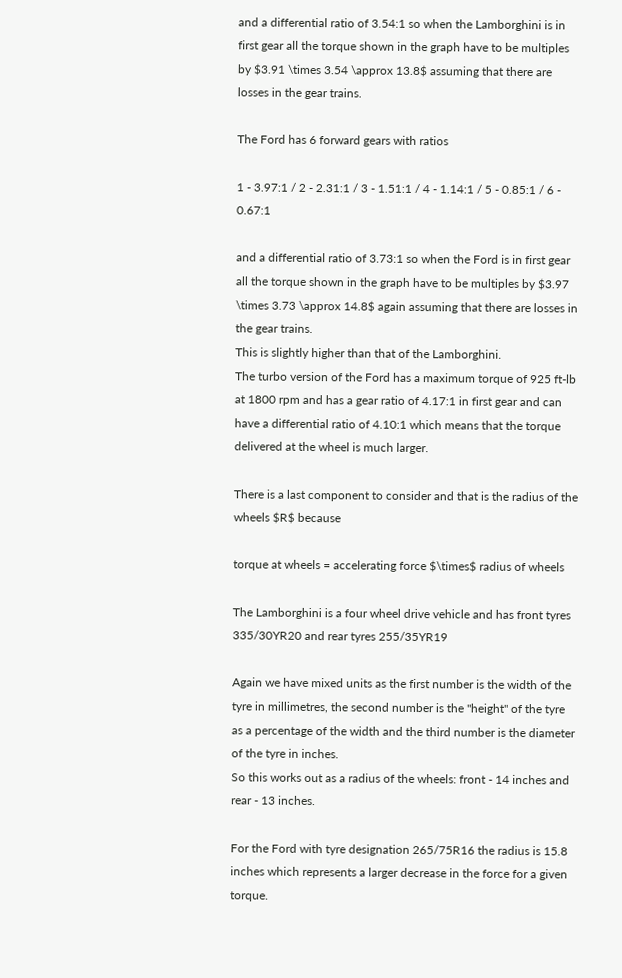and a differential ratio of 3.54:1 so when the Lamborghini is in first gear all the torque shown in the graph have to be multiples by $3.91 \times 3.54 \approx 13.8$ assuming that there are losses in the gear trains.

The Ford has 6 forward gears with ratios

1 - 3.97:1 / 2 - 2.31:1 / 3 - 1.51:1 / 4 - 1.14:1 / 5 - 0.85:1 / 6 - 0.67:1

and a differential ratio of 3.73:1 so when the Ford is in first gear all the torque shown in the graph have to be multiples by $3.97 \times 3.73 \approx 14.8$ again assuming that there are losses in the gear trains.
This is slightly higher than that of the Lamborghini.
The turbo version of the Ford has a maximum torque of 925 ft-lb at 1800 rpm and has a gear ratio of 4.17:1 in first gear and can have a differential ratio of 4.10:1 which means that the torque delivered at the wheel is much larger.

There is a last component to consider and that is the radius of the wheels $R$ because

torque at wheels = accelerating force $\times$ radius of wheels

The Lamborghini is a four wheel drive vehicle and has front tyres 335/30YR20 and rear tyres 255/35YR19

Again we have mixed units as the first number is the width of the tyre in millimetres, the second number is the "height" of the tyre as a percentage of the width and the third number is the diameter of the tyre in inches.
So this works out as a radius of the wheels: front - 14 inches and rear - 13 inches.

For the Ford with tyre designation 265/75R16 the radius is 15.8 inches which represents a larger decrease in the force for a given torque.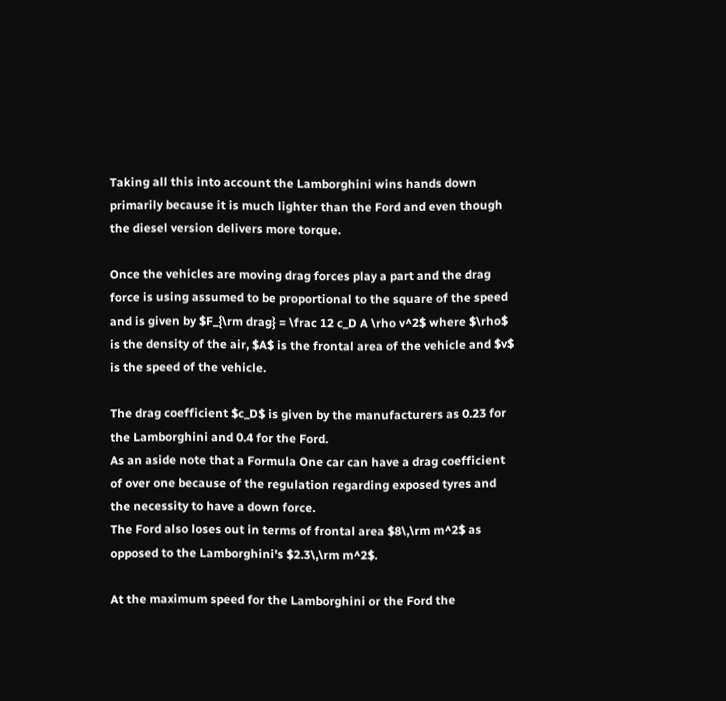Taking all this into account the Lamborghini wins hands down primarily because it is much lighter than the Ford and even though the diesel version delivers more torque.

Once the vehicles are moving drag forces play a part and the drag force is using assumed to be proportional to the square of the speed and is given by $F_{\rm drag} = \frac 12 c_D A \rho v^2$ where $\rho$ is the density of the air, $A$ is the frontal area of the vehicle and $v$ is the speed of the vehicle.

The drag coefficient $c_D$ is given by the manufacturers as 0.23 for the Lamborghini and 0.4 for the Ford.
As an aside note that a Formula One car can have a drag coefficient of over one because of the regulation regarding exposed tyres and the necessity to have a down force.
The Ford also loses out in terms of frontal area $8\,\rm m^2$ as opposed to the Lamborghini's $2.3\,\rm m^2$.

At the maximum speed for the Lamborghini or the Ford the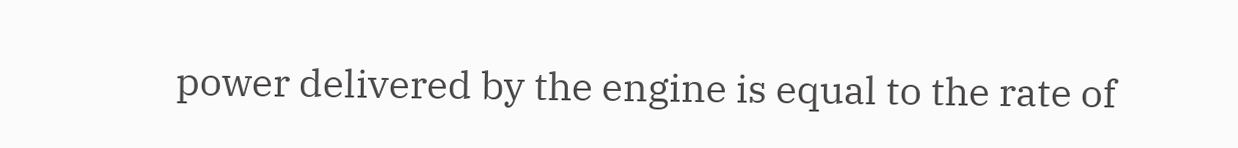power delivered by the engine is equal to the rate of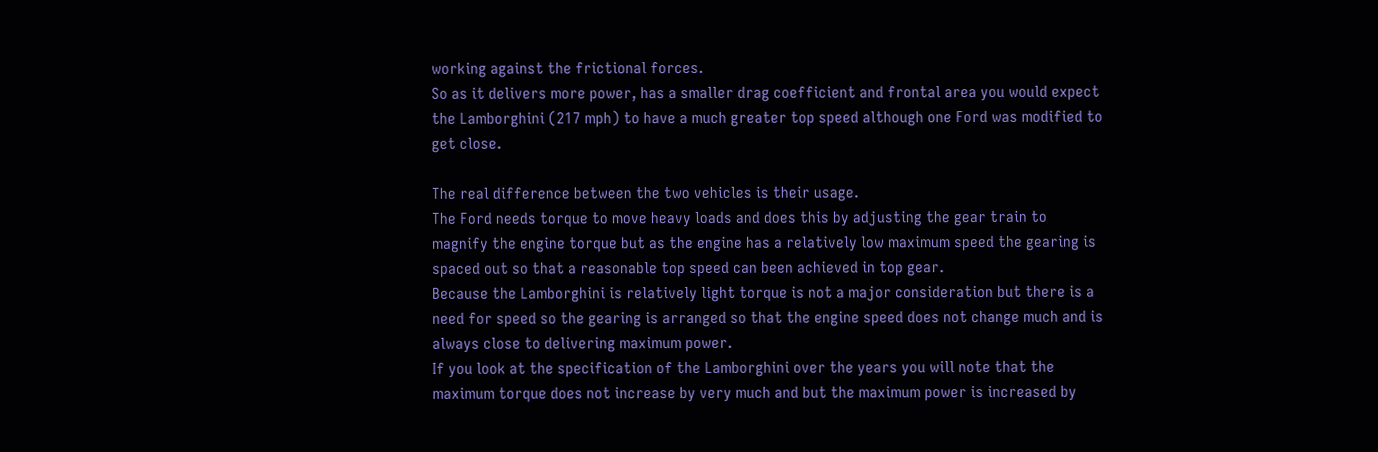working against the frictional forces.
So as it delivers more power, has a smaller drag coefficient and frontal area you would expect the Lamborghini (217 mph) to have a much greater top speed although one Ford was modified to get close.

The real difference between the two vehicles is their usage.
The Ford needs torque to move heavy loads and does this by adjusting the gear train to magnify the engine torque but as the engine has a relatively low maximum speed the gearing is spaced out so that a reasonable top speed can been achieved in top gear.
Because the Lamborghini is relatively light torque is not a major consideration but there is a need for speed so the gearing is arranged so that the engine speed does not change much and is always close to delivering maximum power.
If you look at the specification of the Lamborghini over the years you will note that the maximum torque does not increase by very much and but the maximum power is increased by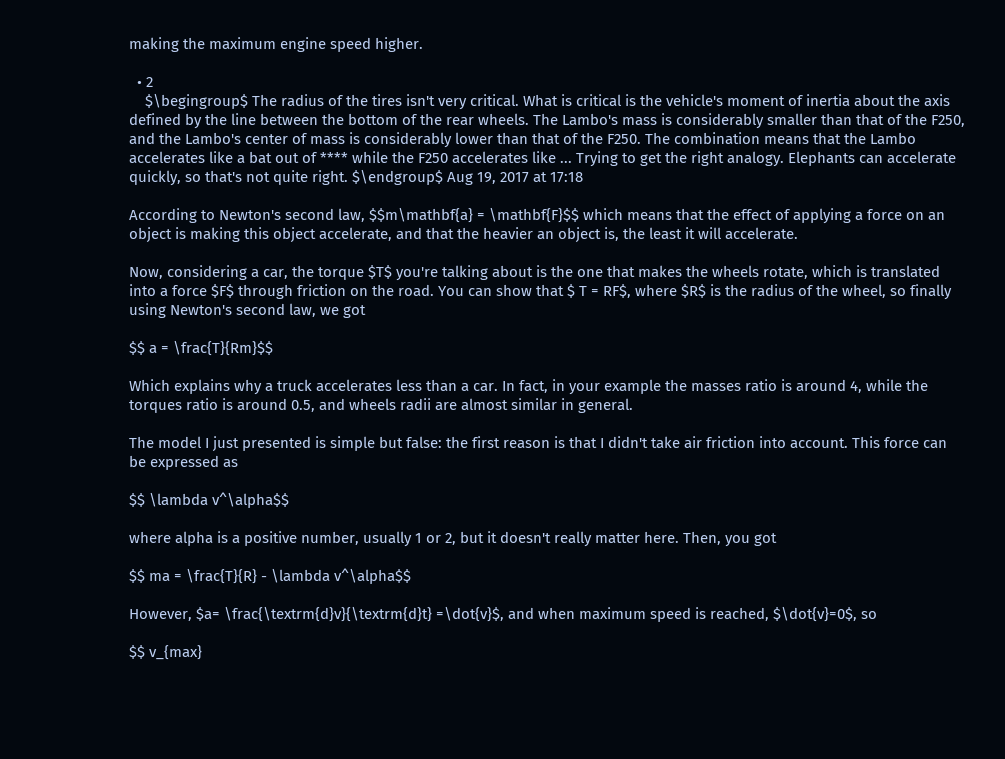making the maximum engine speed higher.

  • 2
    $\begingroup$ The radius of the tires isn't very critical. What is critical is the vehicle's moment of inertia about the axis defined by the line between the bottom of the rear wheels. The Lambo's mass is considerably smaller than that of the F250, and the Lambo's center of mass is considerably lower than that of the F250. The combination means that the Lambo accelerates like a bat out of **** while the F250 accelerates like ... Trying to get the right analogy. Elephants can accelerate quickly, so that's not quite right. $\endgroup$ Aug 19, 2017 at 17:18

According to Newton's second law, $$m\mathbf{a} = \mathbf{F}$$ which means that the effect of applying a force on an object is making this object accelerate, and that the heavier an object is, the least it will accelerate.

Now, considering a car, the torque $T$ you're talking about is the one that makes the wheels rotate, which is translated into a force $F$ through friction on the road. You can show that $ T = RF$, where $R$ is the radius of the wheel, so finally using Newton's second law, we got

$$ a = \frac{T}{Rm}$$

Which explains why a truck accelerates less than a car. In fact, in your example the masses ratio is around 4, while the torques ratio is around 0.5, and wheels radii are almost similar in general.

The model I just presented is simple but false: the first reason is that I didn't take air friction into account. This force can be expressed as

$$ \lambda v^\alpha$$

where alpha is a positive number, usually 1 or 2, but it doesn't really matter here. Then, you got

$$ ma = \frac{T}{R} - \lambda v^\alpha$$

However, $a= \frac{\textrm{d}v}{\textrm{d}t} =\dot{v}$, and when maximum speed is reached, $\dot{v}=0$, so

$$ v_{max}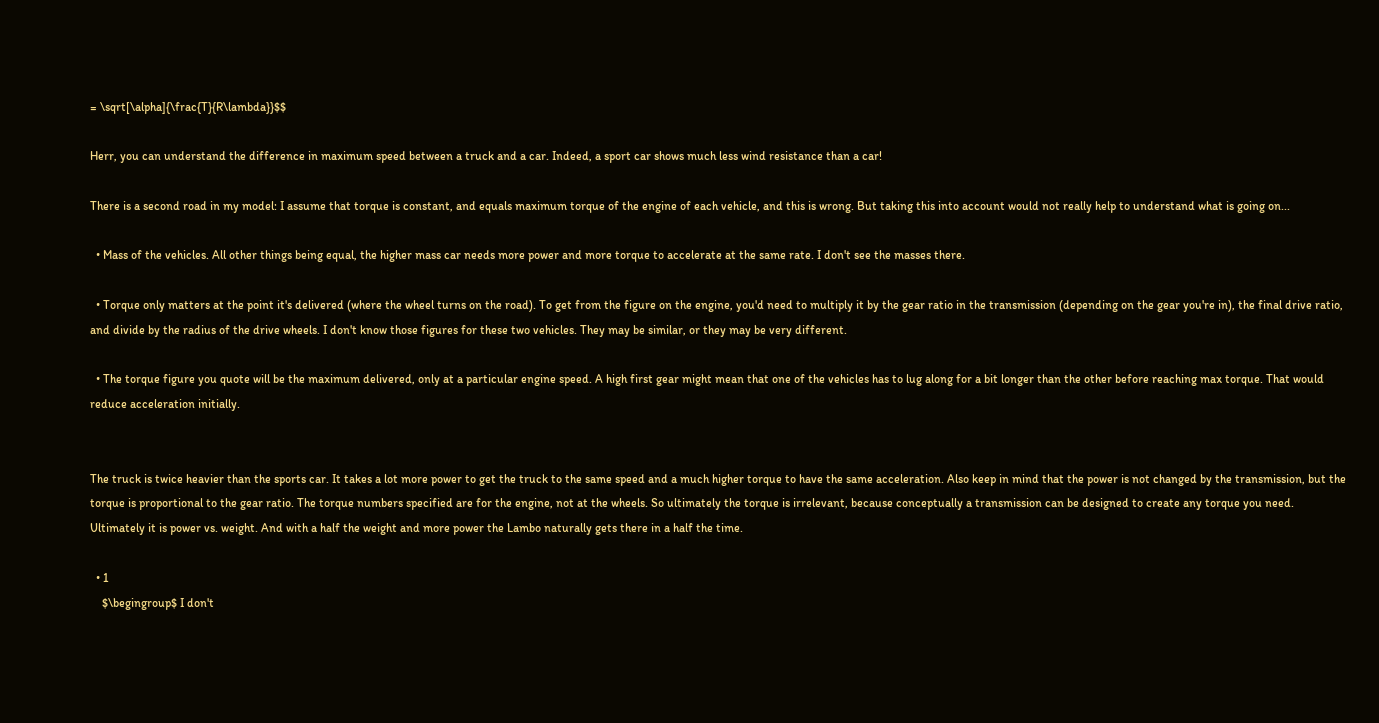= \sqrt[\alpha]{\frac{T}{R\lambda}}$$

Herr, you can understand the difference in maximum speed between a truck and a car. Indeed, a sport car shows much less wind resistance than a car!

There is a second road in my model: I assume that torque is constant, and equals maximum torque of the engine of each vehicle, and this is wrong. But taking this into account would not really help to understand what is going on...

  • Mass of the vehicles. All other things being equal, the higher mass car needs more power and more torque to accelerate at the same rate. I don't see the masses there.

  • Torque only matters at the point it's delivered (where the wheel turns on the road). To get from the figure on the engine, you'd need to multiply it by the gear ratio in the transmission (depending on the gear you're in), the final drive ratio, and divide by the radius of the drive wheels. I don't know those figures for these two vehicles. They may be similar, or they may be very different.

  • The torque figure you quote will be the maximum delivered, only at a particular engine speed. A high first gear might mean that one of the vehicles has to lug along for a bit longer than the other before reaching max torque. That would reduce acceleration initially.


The truck is twice heavier than the sports car. It takes a lot more power to get the truck to the same speed and a much higher torque to have the same acceleration. Also keep in mind that the power is not changed by the transmission, but the torque is proportional to the gear ratio. The torque numbers specified are for the engine, not at the wheels. So ultimately the torque is irrelevant, because conceptually a transmission can be designed to create any torque you need. Ultimately it is power vs. weight. And with a half the weight and more power the Lambo naturally gets there in a half the time.

  • 1
    $\begingroup$ I don't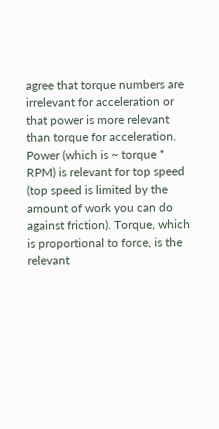agree that torque numbers are irrelevant for acceleration or that power is more relevant than torque for acceleration. Power (which is ~ torque * RPM) is relevant for top speed (top speed is limited by the amount of work you can do against friction). Torque, which is proportional to force, is the relevant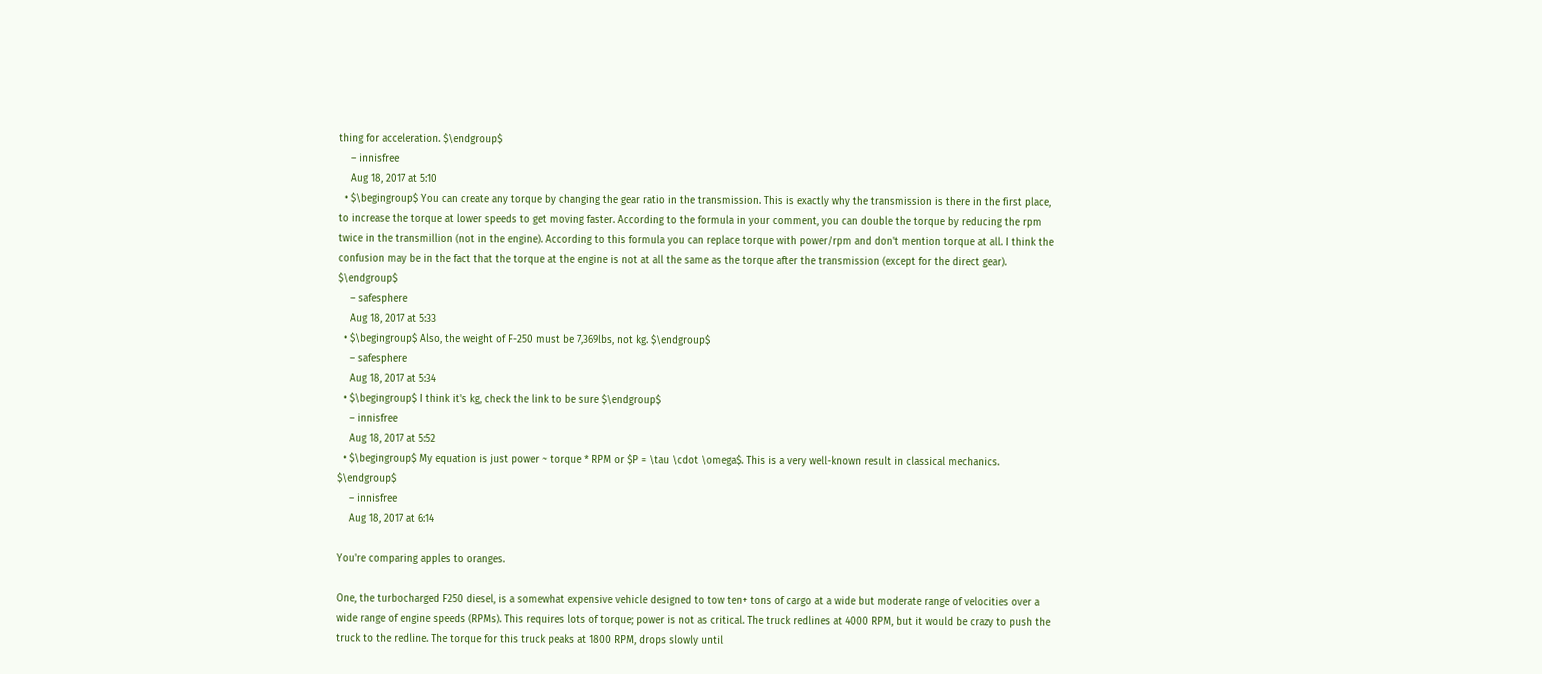thing for acceleration. $\endgroup$
    – innisfree
    Aug 18, 2017 at 5:10
  • $\begingroup$ You can create any torque by changing the gear ratio in the transmission. This is exactly why the transmission is there in the first place, to increase the torque at lower speeds to get moving faster. According to the formula in your comment, you can double the torque by reducing the rpm twice in the transmillion (not in the engine). According to this formula you can replace torque with power/rpm and don't mention torque at all. I think the confusion may be in the fact that the torque at the engine is not at all the same as the torque after the transmission (except for the direct gear). $\endgroup$
    – safesphere
    Aug 18, 2017 at 5:33
  • $\begingroup$ Also, the weight of F-250 must be 7,369lbs, not kg. $\endgroup$
    – safesphere
    Aug 18, 2017 at 5:34
  • $\begingroup$ I think it's kg, check the link to be sure $\endgroup$
    – innisfree
    Aug 18, 2017 at 5:52
  • $\begingroup$ My equation is just power ~ torque * RPM or $P = \tau \cdot \omega$. This is a very well-known result in classical mechanics. $\endgroup$
    – innisfree
    Aug 18, 2017 at 6:14

You're comparing apples to oranges.

One, the turbocharged F250 diesel, is a somewhat expensive vehicle designed to tow ten+ tons of cargo at a wide but moderate range of velocities over a wide range of engine speeds (RPMs). This requires lots of torque; power is not as critical. The truck redlines at 4000 RPM, but it would be crazy to push the truck to the redline. The torque for this truck peaks at 1800 RPM, drops slowly until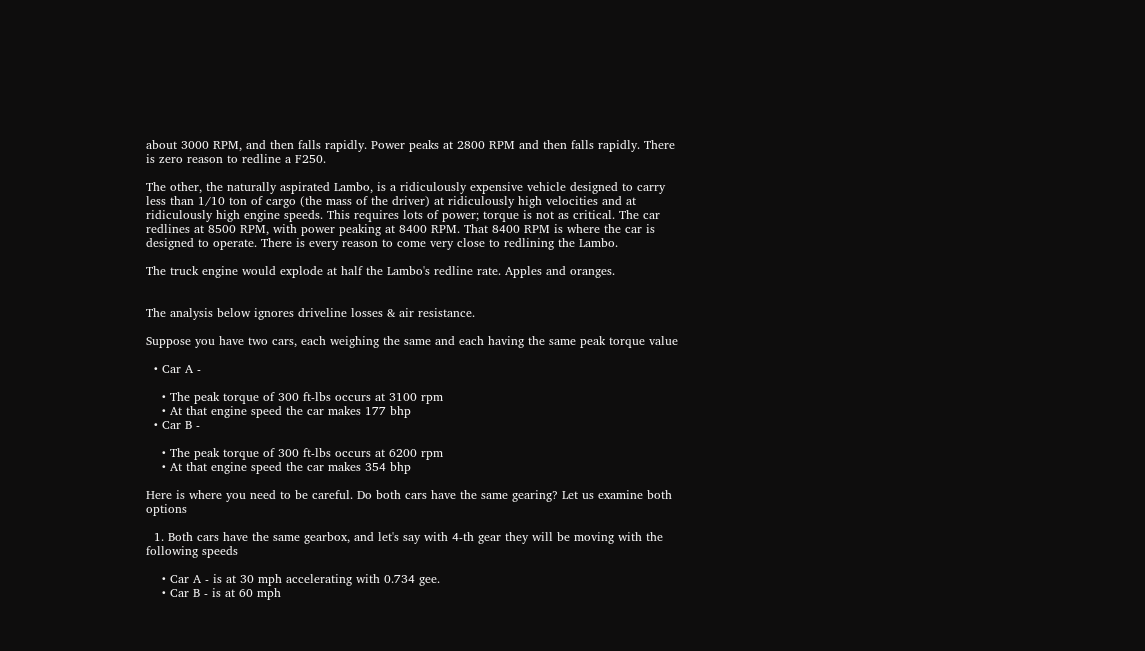about 3000 RPM, and then falls rapidly. Power peaks at 2800 RPM and then falls rapidly. There is zero reason to redline a F250.

The other, the naturally aspirated Lambo, is a ridiculously expensive vehicle designed to carry less than 1/10 ton of cargo (the mass of the driver) at ridiculously high velocities and at ridiculously high engine speeds. This requires lots of power; torque is not as critical. The car redlines at 8500 RPM, with power peaking at 8400 RPM. That 8400 RPM is where the car is designed to operate. There is every reason to come very close to redlining the Lambo.

The truck engine would explode at half the Lambo's redline rate. Apples and oranges.


The analysis below ignores driveline losses & air resistance.

Suppose you have two cars, each weighing the same and each having the same peak torque value

  • Car A -

    • The peak torque of 300 ft-lbs occurs at 3100 rpm
    • At that engine speed the car makes 177 bhp
  • Car B -

    • The peak torque of 300 ft-lbs occurs at 6200 rpm
    • At that engine speed the car makes 354 bhp

Here is where you need to be careful. Do both cars have the same gearing? Let us examine both options

  1. Both cars have the same gearbox, and let's say with 4-th gear they will be moving with the following speeds

    • Car A - is at 30 mph accelerating with 0.734 gee.
    • Car B - is at 60 mph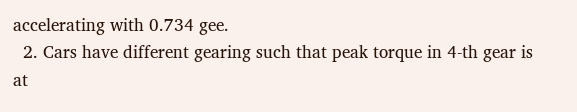accelerating with 0.734 gee.
  2. Cars have different gearing such that peak torque in 4-th gear is at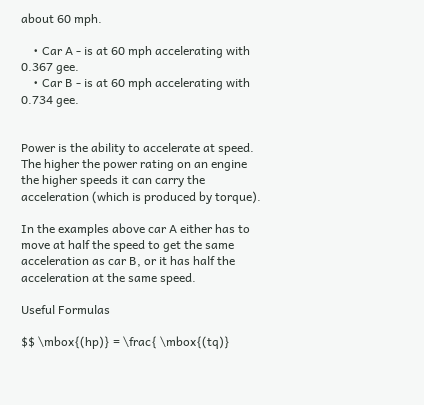about 60 mph.

    • Car A - is at 60 mph accelerating with 0.367 gee.
    • Car B - is at 60 mph accelerating with 0.734 gee.


Power is the ability to accelerate at speed. The higher the power rating on an engine the higher speeds it can carry the acceleration (which is produced by torque).

In the examples above car A either has to move at half the speed to get the same acceleration as car B, or it has half the acceleration at the same speed.

Useful Formulas

$$ \mbox{(hp)} = \frac{ \mbox{(tq)}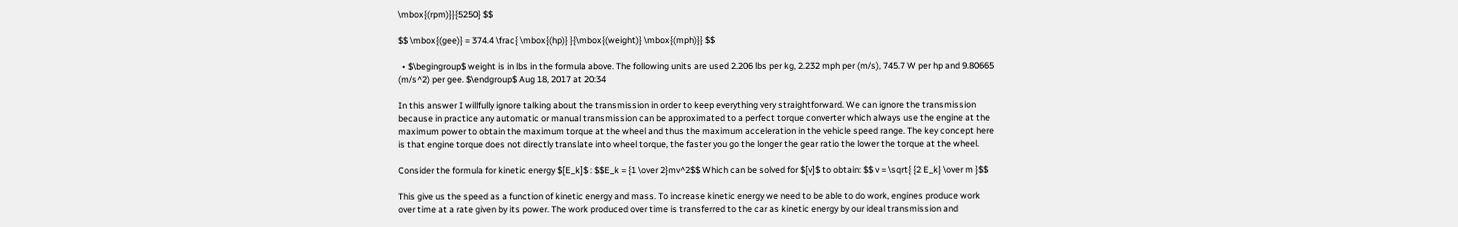\mbox{(rpm)}}{5250} $$

$$ \mbox{(gee)} = 374.4 \frac{ \mbox{(hp)} }{\mbox{(weight)} \mbox{(mph)}} $$

  • $\begingroup$ weight is in lbs in the formula above. The following units are used 2.206 lbs per kg, 2.232 mph per (m/s), 745.7 W per hp and 9.80665 (m/s^2) per gee. $\endgroup$ Aug 18, 2017 at 20:34

In this answer I willfully ignore talking about the transmission in order to keep everything very straightforward. We can ignore the transmission because in practice any automatic or manual transmission can be approximated to a perfect torque converter which always use the engine at the maximum power to obtain the maximum torque at the wheel and thus the maximum acceleration in the vehicle speed range. The key concept here is that engine torque does not directly translate into wheel torque, the faster you go the longer the gear ratio the lower the torque at the wheel.

Consider the formula for kinetic energy $[E_k]$ : $$E_k = {1 \over 2}mv^2$$ Which can be solved for $[v]$ to obtain: $$ v = \sqrt{ {2 E_k} \over m }$$

This give us the speed as a function of kinetic energy and mass. To increase kinetic energy we need to be able to do work, engines produce work over time at a rate given by its power. The work produced over time is transferred to the car as kinetic energy by our ideal transmission and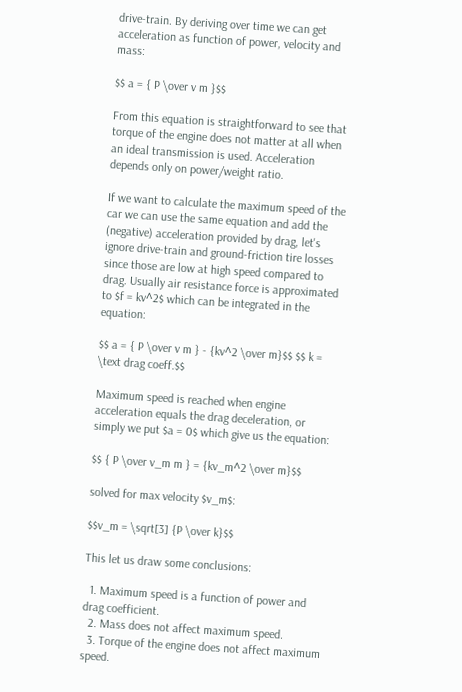drive-train. By deriving over time we can get acceleration as function of power, velocity and mass:

$$ a = { P \over v m }$$

From this equation is straightforward to see that torque of the engine does not matter at all when an ideal transmission is used. Acceleration depends only on power/weight ratio.

If we want to calculate the maximum speed of the car we can use the same equation and add the (negative) acceleration provided by drag, let's ignore drive-train and ground-friction tire losses since those are low at high speed compared to drag. Usually air resistance force is approximated to $f = kv^2$ which can be integrated in the equation:

$$ a = { P \over v m } - {kv^2 \over m}$$ $$ k = \text drag coeff.$$

Maximum speed is reached when engine acceleration equals the drag deceleration, or simply we put $a = 0$ which give us the equation:

$$ { P \over v_m m } = {kv_m^2 \over m}$$

solved for max velocity $v_m$:

$$v_m = \sqrt[3] {P \over k}$$

This let us draw some conclusions:

  1. Maximum speed is a function of power and drag coefficient.
  2. Mass does not affect maximum speed.
  3. Torque of the engine does not affect maximum speed.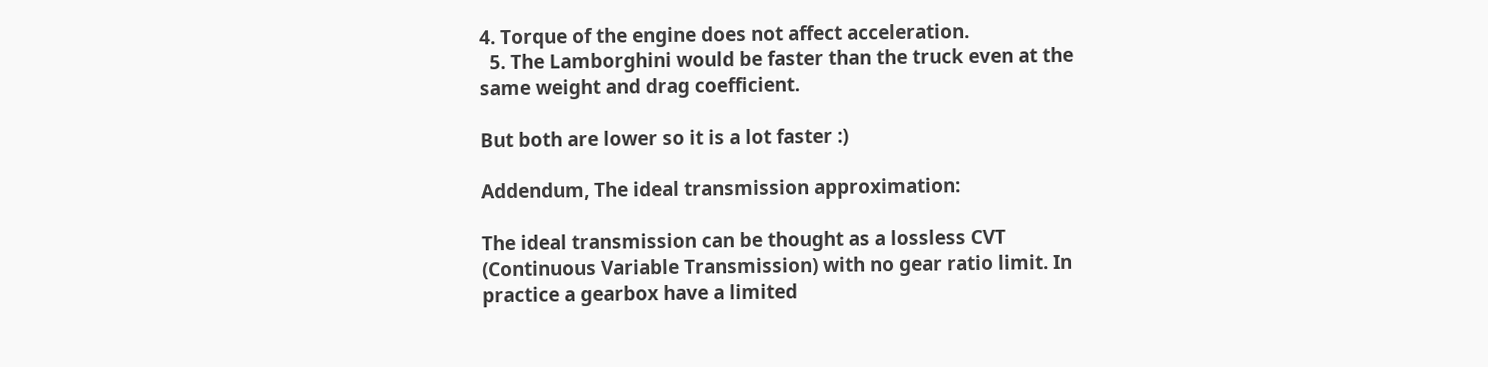4. Torque of the engine does not affect acceleration.
  5. The Lamborghini would be faster than the truck even at the same weight and drag coefficient.

But both are lower so it is a lot faster :)

Addendum, The ideal transmission approximation:

The ideal transmission can be thought as a lossless CVT (Continuous Variable Transmission) with no gear ratio limit. In practice a gearbox have a limited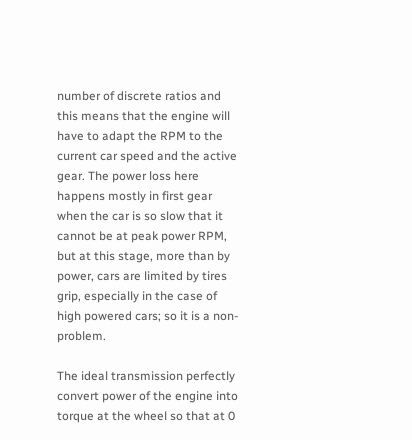number of discrete ratios and this means that the engine will have to adapt the RPM to the current car speed and the active gear. The power loss here happens mostly in first gear when the car is so slow that it cannot be at peak power RPM, but at this stage, more than by power, cars are limited by tires grip, especially in the case of high powered cars; so it is a non-problem.

The ideal transmission perfectly convert power of the engine into torque at the wheel so that at 0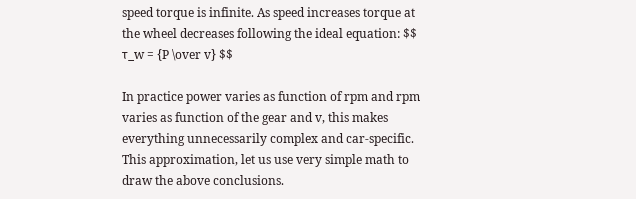speed torque is infinite. As speed increases torque at the wheel decreases following the ideal equation: $$ τ_w = {P \over v} $$

In practice power varies as function of rpm and rpm varies as function of the gear and v, this makes everything unnecessarily complex and car-specific. This approximation, let us use very simple math to draw the above conclusions.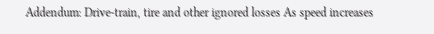Addendum: Drive-train, tire and other ignored losses As speed increases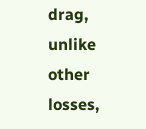drag, unlike other losses,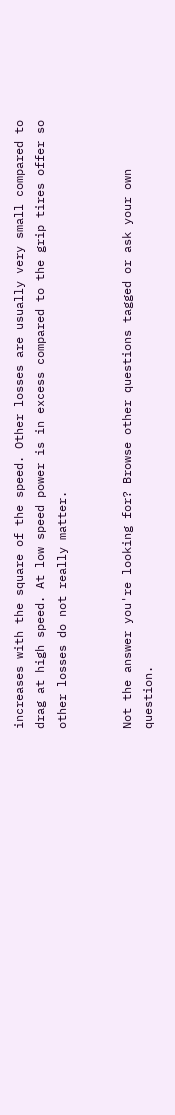increases with the square of the speed. Other losses are usually very small compared to drag at high speed. At low speed power is in excess compared to the grip tires offer so other losses do not really matter.


Not the answer you're looking for? Browse other questions tagged or ask your own question.